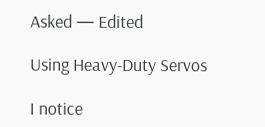Asked — Edited

Using Heavy-Duty Servos

I notice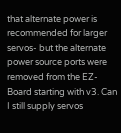that alternate power is recommended for larger servos- but the alternate power source ports were removed from the EZ-Board starting with v3. Can I still supply servos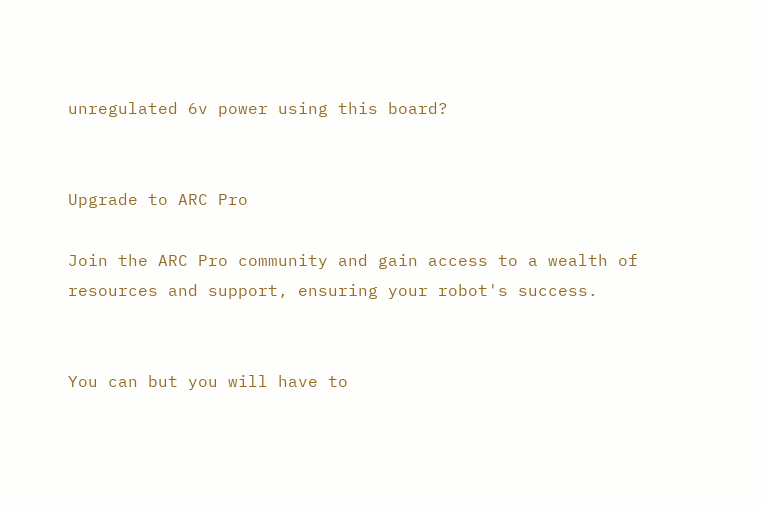unregulated 6v power using this board?


Upgrade to ARC Pro

Join the ARC Pro community and gain access to a wealth of resources and support, ensuring your robot's success.


You can but you will have to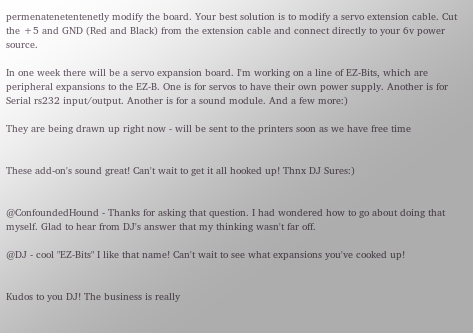permenatenetentenetly modify the board. Your best solution is to modify a servo extension cable. Cut the +5 and GND (Red and Black) from the extension cable and connect directly to your 6v power source.

In one week there will be a servo expansion board. I'm working on a line of EZ-Bits, which are peripheral expansions to the EZ-B. One is for servos to have their own power supply. Another is for Serial rs232 input/output. Another is for a sound module. And a few more:)

They are being drawn up right now - will be sent to the printers soon as we have free time


These add-on's sound great! Can't wait to get it all hooked up! Thnx DJ Sures:)


@ConfoundedHound - Thanks for asking that question. I had wondered how to go about doing that myself. Glad to hear from DJ's answer that my thinking wasn't far off.

@DJ - cool "EZ-Bits" I like that name! Can't wait to see what expansions you've cooked up!


Kudos to you DJ! The business is really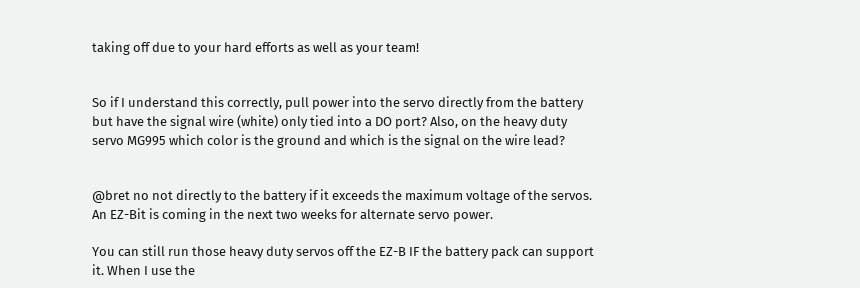taking off due to your hard efforts as well as your team!


So if I understand this correctly, pull power into the servo directly from the battery but have the signal wire (white) only tied into a DO port? Also, on the heavy duty servo MG995 which color is the ground and which is the signal on the wire lead?


@bret no not directly to the battery if it exceeds the maximum voltage of the servos. An EZ-Bit is coming in the next two weeks for alternate servo power.

You can still run those heavy duty servos off the EZ-B IF the battery pack can support it. When I use the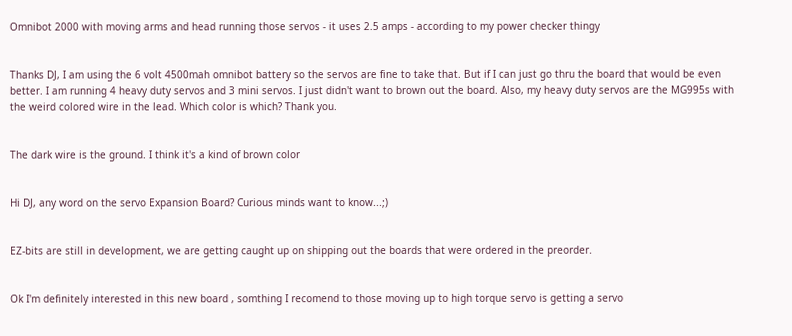Omnibot 2000 with moving arms and head running those servos - it uses 2.5 amps - according to my power checker thingy


Thanks DJ, I am using the 6 volt 4500mah omnibot battery so the servos are fine to take that. But if I can just go thru the board that would be even better. I am running 4 heavy duty servos and 3 mini servos. I just didn't want to brown out the board. Also, my heavy duty servos are the MG995s with the weird colored wire in the lead. Which color is which? Thank you.


The dark wire is the ground. I think it's a kind of brown color


Hi DJ, any word on the servo Expansion Board? Curious minds want to know...;)


EZ-bits are still in development, we are getting caught up on shipping out the boards that were ordered in the preorder.


Ok I'm definitely interested in this new board , somthing I recomend to those moving up to high torque servo is getting a servo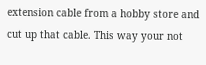extension cable from a hobby store and cut up that cable. This way your not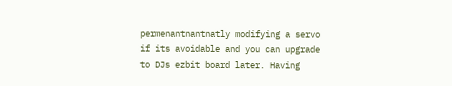permenantnantnatly modifying a servo if its avoidable and you can upgrade to DJs ezbit board later. Having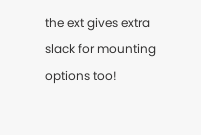the ext gives extra slack for mounting options too!